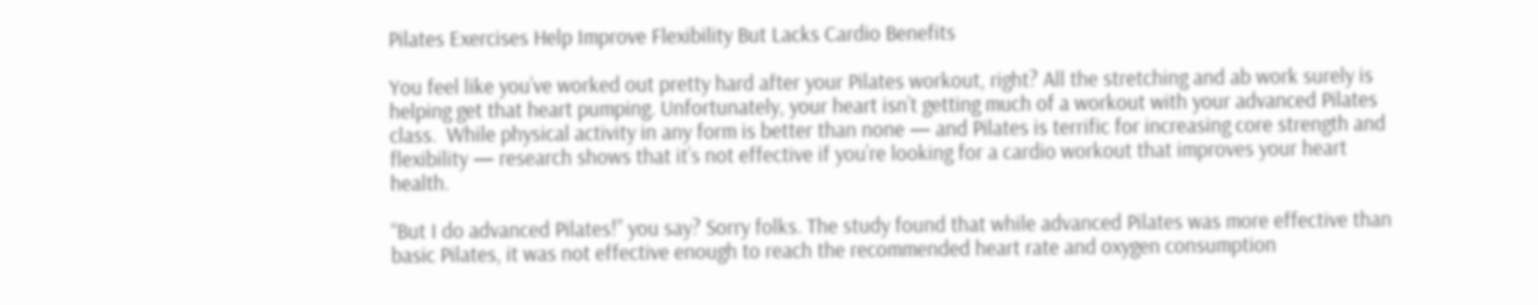Pilates Exercises Help Improve Flexibility But Lacks Cardio Benefits

You feel like you’ve worked out pretty hard after your Pilates workout, right? All the stretching and ab work surely is helping get that heart pumping. Unfortunately, your heart isn’t getting much of a workout with your advanced Pilates class.  While physical activity in any form is better than none — and Pilates is terrific for increasing core strength and flexibility — research shows that it’s not effective if you’re looking for a cardio workout that improves your heart health.

“But I do advanced Pilates!” you say? Sorry folks. The study found that while advanced Pilates was more effective than basic Pilates, it was not effective enough to reach the recommended heart rate and oxygen consumption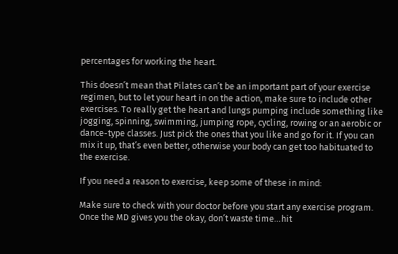percentages for working the heart.

This doesn’t mean that Pilates can’t be an important part of your exercise regimen, but to let your heart in on the action, make sure to include other exercises. To really get the heart and lungs pumping include something like jogging, spinning, swimming, jumping rope, cycling, rowing or an aerobic or dance-type classes. Just pick the ones that you like and go for it. If you can mix it up, that’s even better, otherwise your body can get too habituated to the exercise.

If you need a reason to exercise, keep some of these in mind:

Make sure to check with your doctor before you start any exercise program. Once the MD gives you the okay, don’t waste time…hit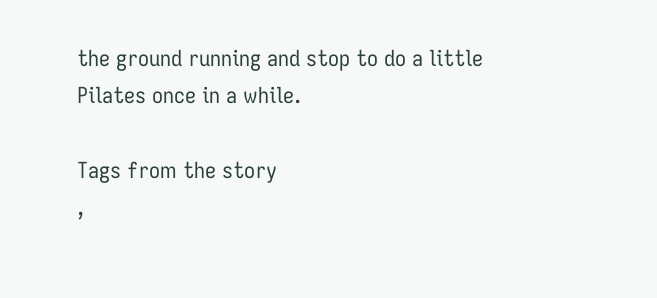the ground running and stop to do a little Pilates once in a while.

Tags from the story
,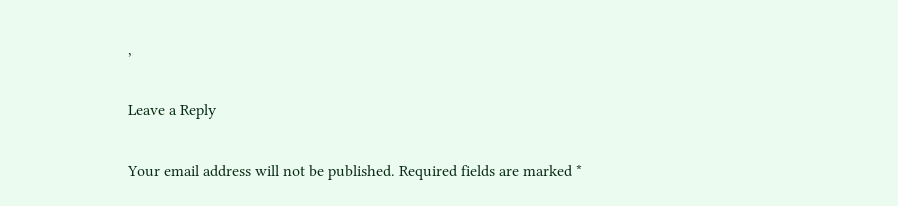,

Leave a Reply

Your email address will not be published. Required fields are marked *